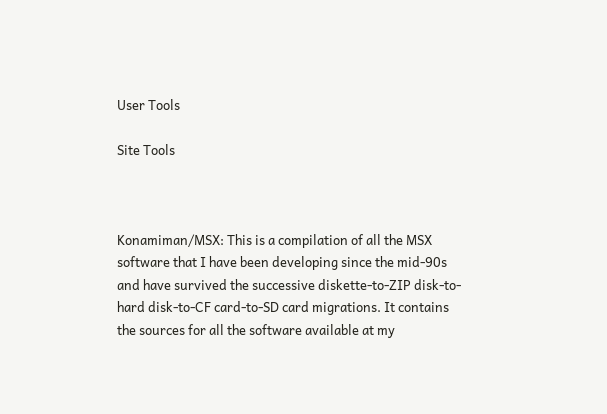User Tools

Site Tools



Konamiman/MSX: This is a compilation of all the MSX software that I have been developing since the mid-90s and have survived the successive diskette-to-ZIP disk-to-hard disk-to-CF card-to-SD card migrations. It contains the sources for all the software available at my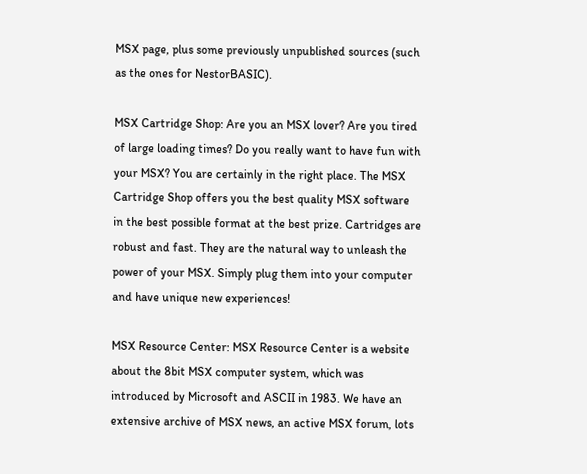MSX page, plus some previously unpublished sources (such as the ones for NestorBASIC).

MSX Cartridge Shop: Are you an MSX lover? Are you tired of large loading times? Do you really want to have fun with your MSX? You are certainly in the right place. The MSX Cartridge Shop offers you the best quality MSX software in the best possible format at the best prize. Cartridges are robust and fast. They are the natural way to unleash the power of your MSX. Simply plug them into your computer and have unique new experiences!

MSX Resource Center: MSX Resource Center is a website about the 8bit MSX computer system, which was introduced by Microsoft and ASCII in 1983. We have an extensive archive of MSX news, an active MSX forum, lots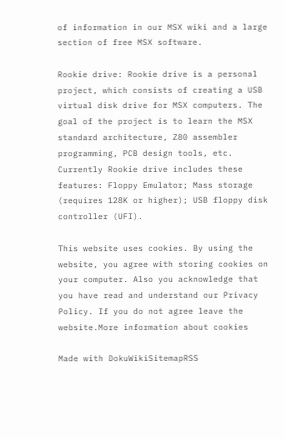of information in our MSX wiki and a large section of free MSX software.

Rookie drive: Rookie drive is a personal project, which consists of creating a USB virtual disk drive for MSX computers. The goal of the project is to learn the MSX standard architecture, Z80 assembler programming, PCB design tools, etc. Currently Rookie drive includes these features: Floppy Emulator; Mass storage (requires 128K or higher); USB floppy disk controller (UFI).

This website uses cookies. By using the website, you agree with storing cookies on your computer. Also you acknowledge that you have read and understand our Privacy Policy. If you do not agree leave the website.More information about cookies

Made with DokuWikiSitemapRSS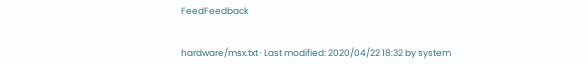FeedFeedback


hardware/msx.txt · Last modified: 2020/04/22 18:32 by system